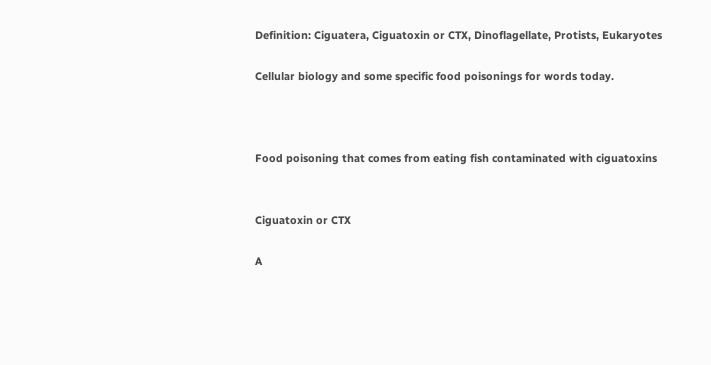Definition: Ciguatera, Ciguatoxin or CTX, Dinoflagellate, Protists, Eukaryotes

Cellular biology and some specific food poisonings for words today.



Food poisoning that comes from eating fish contaminated with ciguatoxins


Ciguatoxin or CTX

A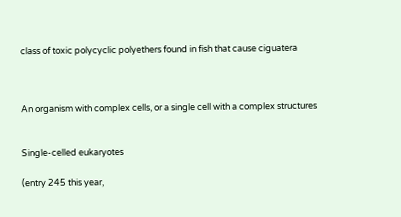class of toxic polycyclic polyethers found in fish that cause ciguatera



An organism with complex cells, or a single cell with a complex structures


Single-celled eukaryotes

(entry 245 this year,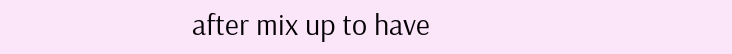after mix up to have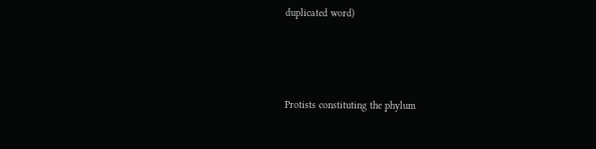duplicated word)



Protists constituting the phylum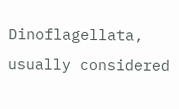Dinoflagellata, usually considered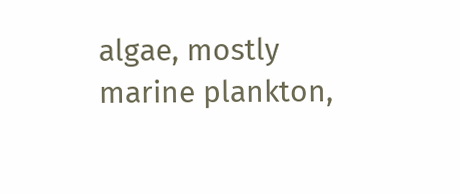algae, mostly marine plankton,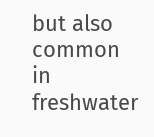but also common in freshwater